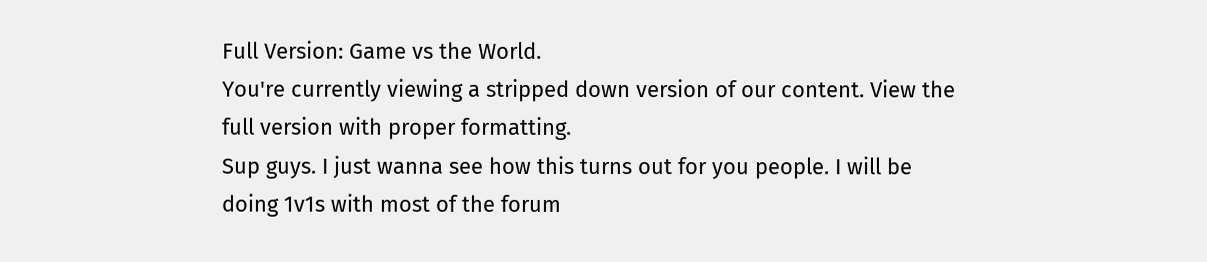Full Version: Game vs the World.
You're currently viewing a stripped down version of our content. View the full version with proper formatting.
Sup guys. I just wanna see how this turns out for you people. I will be doing 1v1s with most of the forum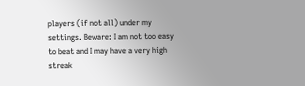players (if not all) under my settings. Beware: I am not too easy to beat and I may have a very high streak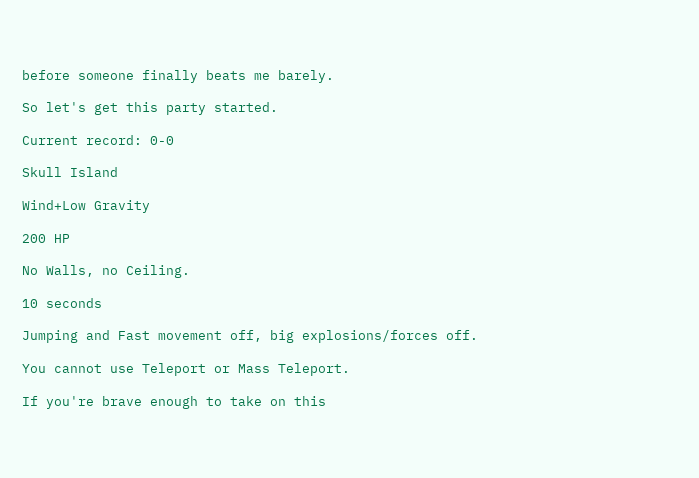before someone finally beats me barely.

So let's get this party started.

Current record: 0-0

Skull Island

Wind+Low Gravity

200 HP

No Walls, no Ceiling.

10 seconds

Jumping and Fast movement off, big explosions/forces off.

You cannot use Teleport or Mass Teleport.

If you're brave enough to take on this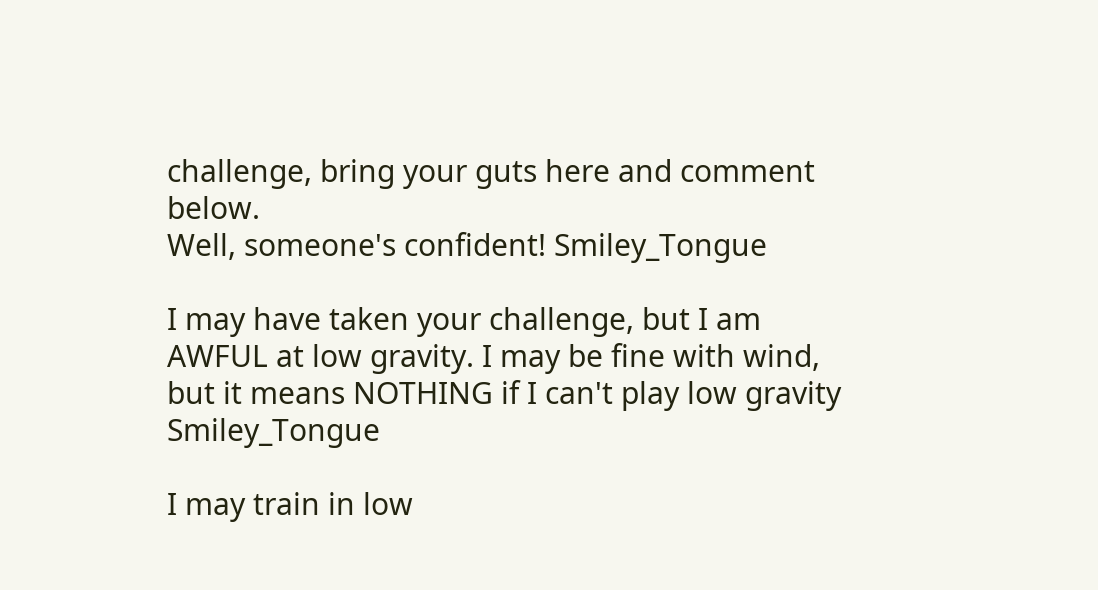challenge, bring your guts here and comment below.
Well, someone's confident! Smiley_Tongue

I may have taken your challenge, but I am AWFUL at low gravity. I may be fine with wind, but it means NOTHING if I can't play low gravity Smiley_Tongue

I may train in low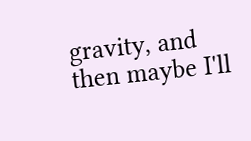gravity, and then maybe I'll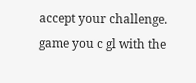accept your challenge.
game you c gl with the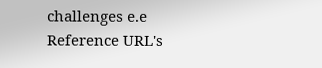challenges e.e
Reference URL's